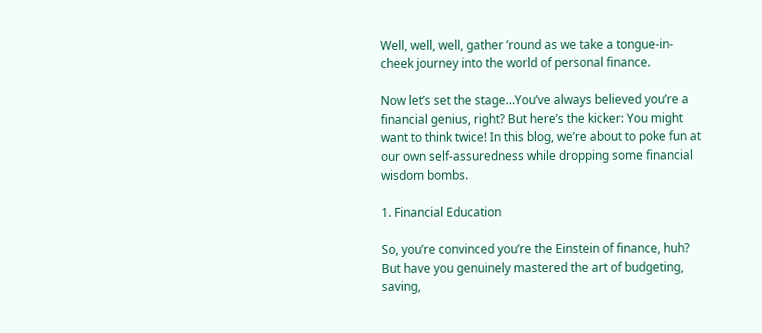Well, well, well, gather ’round as we take a tongue-in-cheek journey into the world of personal finance.

Now let’s set the stage…You’ve always believed you’re a financial genius, right? But here’s the kicker: You might want to think twice! In this blog, we’re about to poke fun at our own self-assuredness while dropping some financial wisdom bombs.

1. Financial Education

So, you’re convinced you’re the Einstein of finance, huh? But have you genuinely mastered the art of budgeting, saving,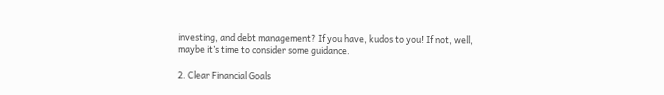investing, and debt management? If you have, kudos to you! If not, well, maybe it’s time to consider some guidance.

2. Clear Financial Goals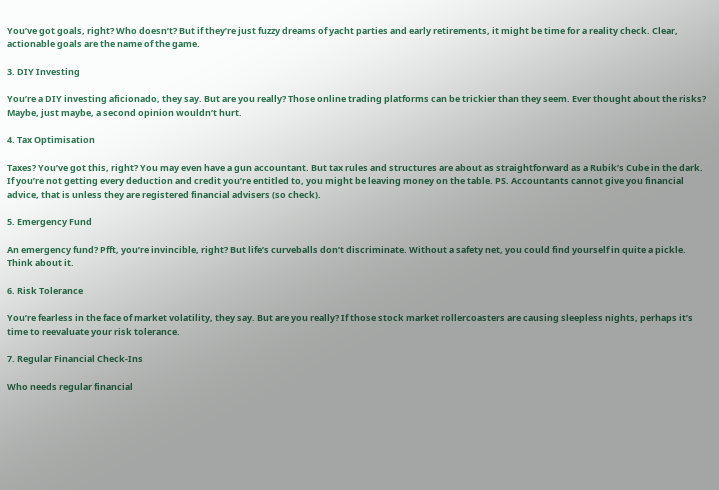You’ve got goals, right? Who doesn’t? But if they’re just fuzzy dreams of yacht parties and early retirements, it might be time for a reality check. Clear, actionable goals are the name of the game.

3. DIY Investing

You’re a DIY investing aficionado, they say. But are you really? Those online trading platforms can be trickier than they seem. Ever thought about the risks? Maybe, just maybe, a second opinion wouldn’t hurt.

4. Tax Optimisation

Taxes? You’ve got this, right? You may even have a gun accountant. But tax rules and structures are about as straightforward as a Rubik’s Cube in the dark. If you’re not getting every deduction and credit you’re entitled to, you might be leaving money on the table. PS. Accountants cannot give you financial advice, that is unless they are registered financial advisers (so check).

5. Emergency Fund

An emergency fund? Pfft, you’re invincible, right? But life’s curveballs don’t discriminate. Without a safety net, you could find yourself in quite a pickle. Think about it.

6. Risk Tolerance

You’re fearless in the face of market volatility, they say. But are you really? If those stock market rollercoasters are causing sleepless nights, perhaps it’s time to reevaluate your risk tolerance.

7. Regular Financial Check-Ins

Who needs regular financial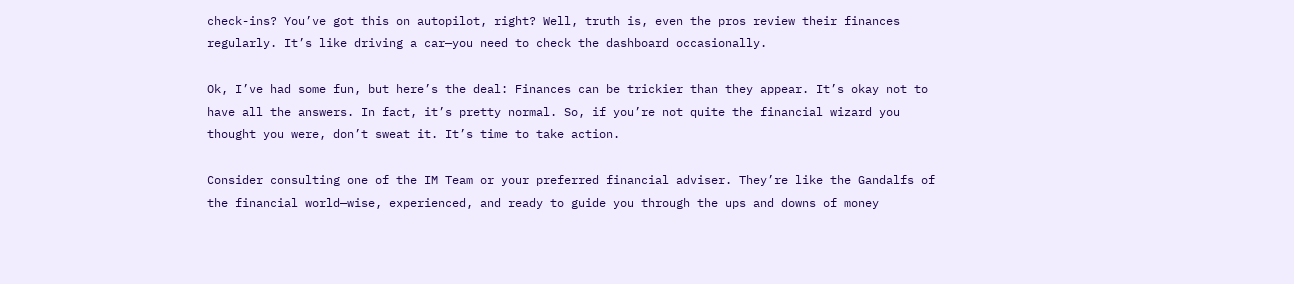check-ins? You’ve got this on autopilot, right? Well, truth is, even the pros review their finances regularly. It’s like driving a car—you need to check the dashboard occasionally.

Ok, I’ve had some fun, but here’s the deal: Finances can be trickier than they appear. It’s okay not to have all the answers. In fact, it’s pretty normal. So, if you’re not quite the financial wizard you thought you were, don’t sweat it. It’s time to take action.

Consider consulting one of the IM Team or your preferred financial adviser. They’re like the Gandalfs of the financial world—wise, experienced, and ready to guide you through the ups and downs of money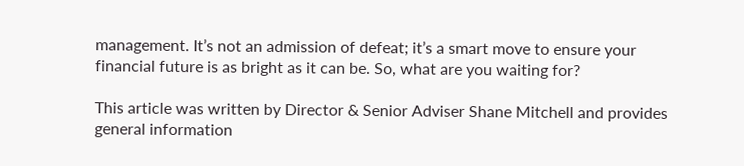management. It’s not an admission of defeat; it’s a smart move to ensure your financial future is as bright as it can be. So, what are you waiting for?

This article was written by Director & Senior Adviser Shane Mitchell and provides general information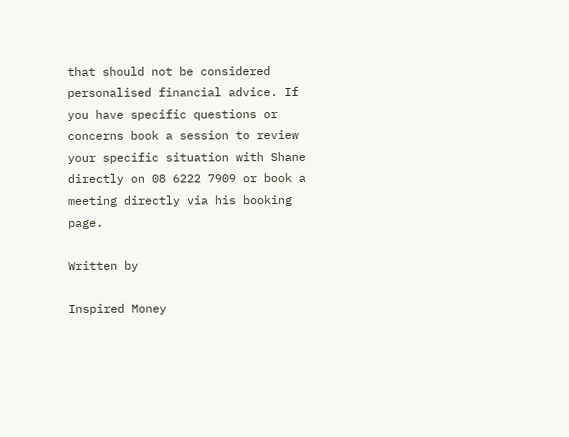that should not be considered personalised financial advice. If you have specific questions or concerns book a session to review your specific situation with Shane directly on 08 6222 7909 or book a meeting directly via his booking page.

Written by

Inspired Money